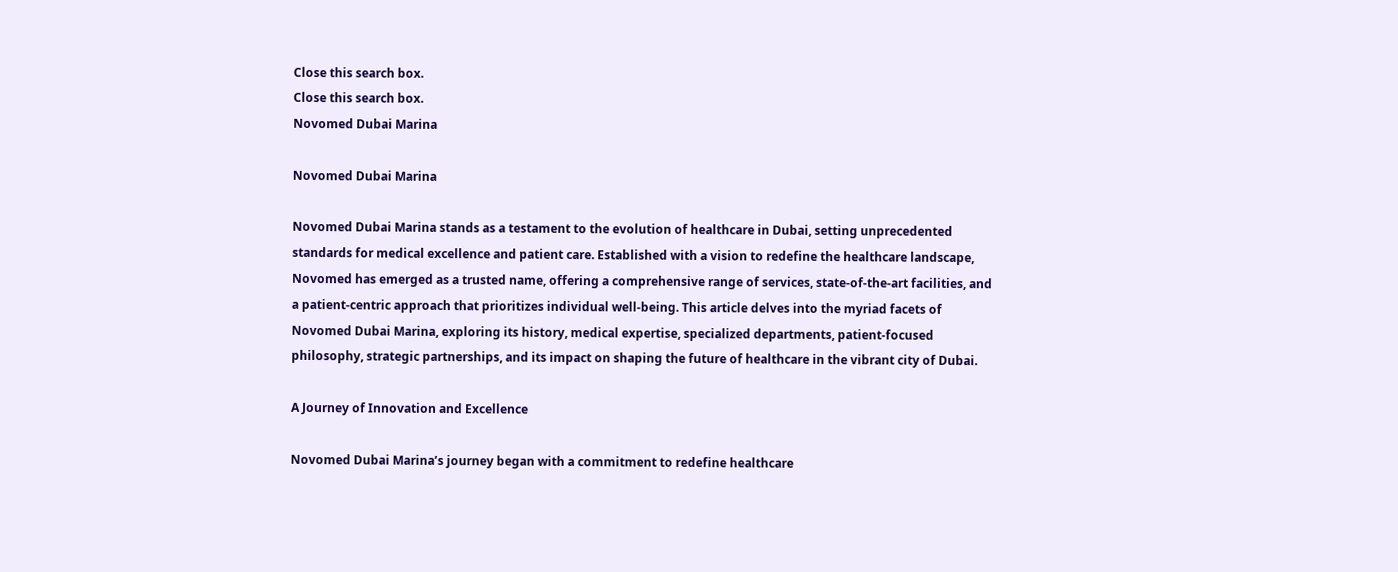Close this search box.
Close this search box.
Novomed Dubai Marina

Novomed Dubai Marina

Novomed Dubai Marina stands as a testament to the evolution of healthcare in Dubai, setting unprecedented standards for medical excellence and patient care. Established with a vision to redefine the healthcare landscape, Novomed has emerged as a trusted name, offering a comprehensive range of services, state-of-the-art facilities, and a patient-centric approach that prioritizes individual well-being. This article delves into the myriad facets of Novomed Dubai Marina, exploring its history, medical expertise, specialized departments, patient-focused philosophy, strategic partnerships, and its impact on shaping the future of healthcare in the vibrant city of Dubai.

A Journey of Innovation and Excellence

Novomed Dubai Marina’s journey began with a commitment to redefine healthcare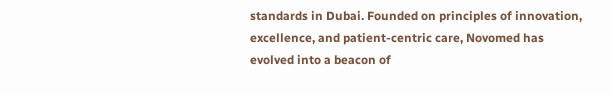standards in Dubai. Founded on principles of innovation, excellence, and patient-centric care, Novomed has evolved into a beacon of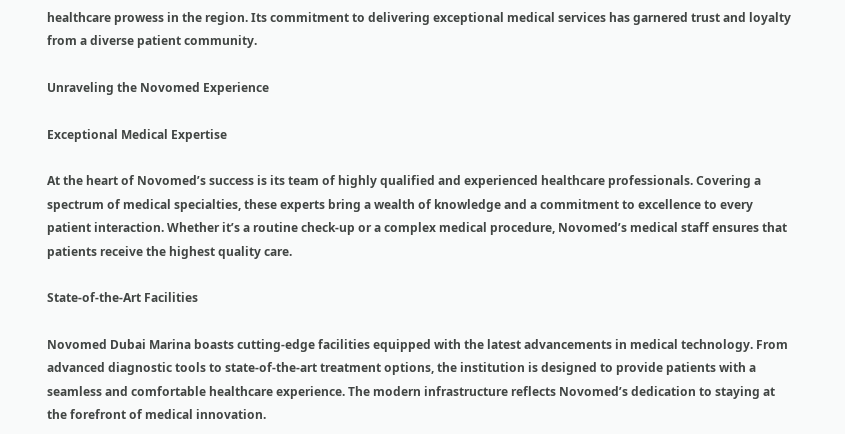healthcare prowess in the region. Its commitment to delivering exceptional medical services has garnered trust and loyalty from a diverse patient community.

Unraveling the Novomed Experience

Exceptional Medical Expertise

At the heart of Novomed’s success is its team of highly qualified and experienced healthcare professionals. Covering a spectrum of medical specialties, these experts bring a wealth of knowledge and a commitment to excellence to every patient interaction. Whether it’s a routine check-up or a complex medical procedure, Novomed’s medical staff ensures that patients receive the highest quality care.

State-of-the-Art Facilities

Novomed Dubai Marina boasts cutting-edge facilities equipped with the latest advancements in medical technology. From advanced diagnostic tools to state-of-the-art treatment options, the institution is designed to provide patients with a seamless and comfortable healthcare experience. The modern infrastructure reflects Novomed’s dedication to staying at the forefront of medical innovation.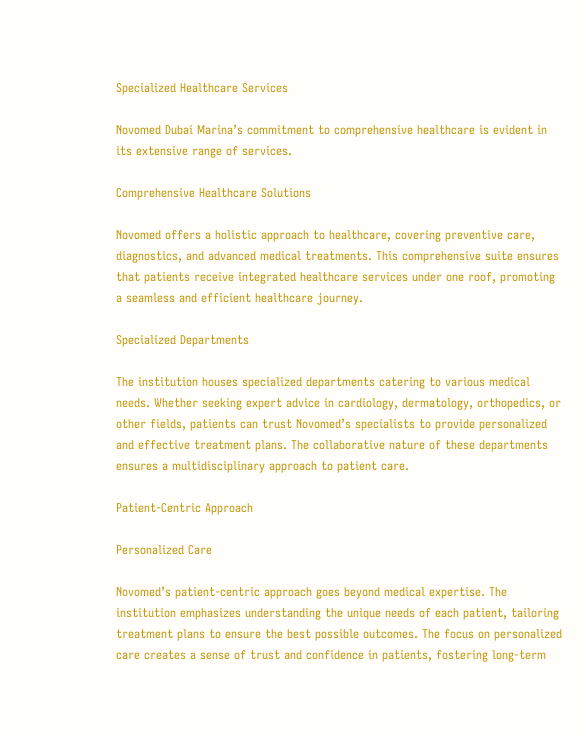Specialized Healthcare Services

Novomed Dubai Marina’s commitment to comprehensive healthcare is evident in its extensive range of services.

Comprehensive Healthcare Solutions

Novomed offers a holistic approach to healthcare, covering preventive care, diagnostics, and advanced medical treatments. This comprehensive suite ensures that patients receive integrated healthcare services under one roof, promoting a seamless and efficient healthcare journey.

Specialized Departments

The institution houses specialized departments catering to various medical needs. Whether seeking expert advice in cardiology, dermatology, orthopedics, or other fields, patients can trust Novomed’s specialists to provide personalized and effective treatment plans. The collaborative nature of these departments ensures a multidisciplinary approach to patient care.

Patient-Centric Approach

Personalized Care

Novomed’s patient-centric approach goes beyond medical expertise. The institution emphasizes understanding the unique needs of each patient, tailoring treatment plans to ensure the best possible outcomes. The focus on personalized care creates a sense of trust and confidence in patients, fostering long-term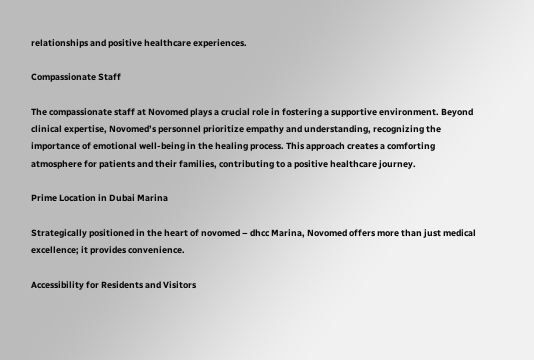relationships and positive healthcare experiences.

Compassionate Staff

The compassionate staff at Novomed plays a crucial role in fostering a supportive environment. Beyond clinical expertise, Novomed’s personnel prioritize empathy and understanding, recognizing the importance of emotional well-being in the healing process. This approach creates a comforting atmosphere for patients and their families, contributing to a positive healthcare journey.

Prime Location in Dubai Marina

Strategically positioned in the heart of novomed – dhcc Marina, Novomed offers more than just medical excellence; it provides convenience.

Accessibility for Residents and Visitors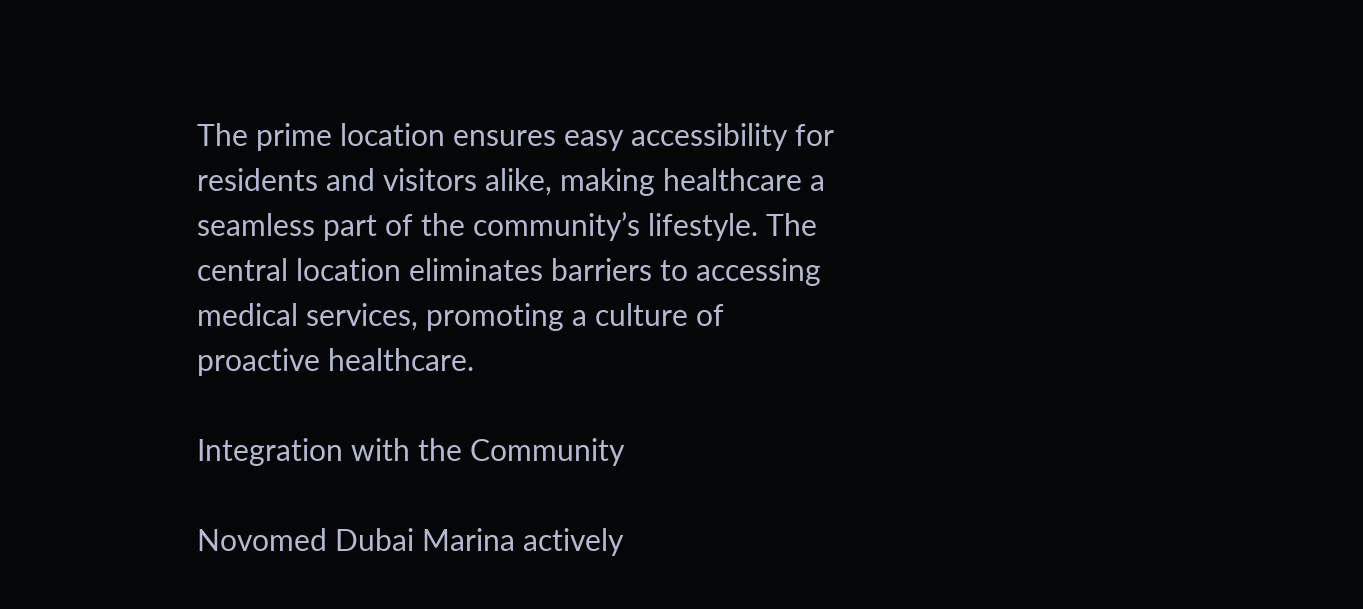The prime location ensures easy accessibility for residents and visitors alike, making healthcare a seamless part of the community’s lifestyle. The central location eliminates barriers to accessing medical services, promoting a culture of proactive healthcare.

Integration with the Community

Novomed Dubai Marina actively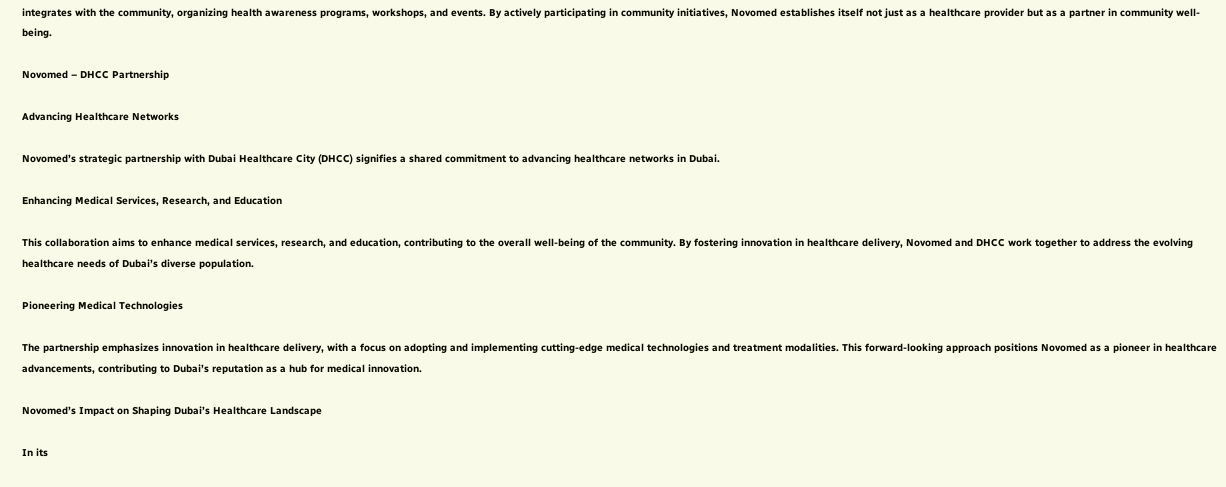integrates with the community, organizing health awareness programs, workshops, and events. By actively participating in community initiatives, Novomed establishes itself not just as a healthcare provider but as a partner in community well-being.

Novomed – DHCC Partnership

Advancing Healthcare Networks

Novomed’s strategic partnership with Dubai Healthcare City (DHCC) signifies a shared commitment to advancing healthcare networks in Dubai.

Enhancing Medical Services, Research, and Education

This collaboration aims to enhance medical services, research, and education, contributing to the overall well-being of the community. By fostering innovation in healthcare delivery, Novomed and DHCC work together to address the evolving healthcare needs of Dubai’s diverse population.

Pioneering Medical Technologies

The partnership emphasizes innovation in healthcare delivery, with a focus on adopting and implementing cutting-edge medical technologies and treatment modalities. This forward-looking approach positions Novomed as a pioneer in healthcare advancements, contributing to Dubai’s reputation as a hub for medical innovation.

Novomed’s Impact on Shaping Dubai’s Healthcare Landscape

In its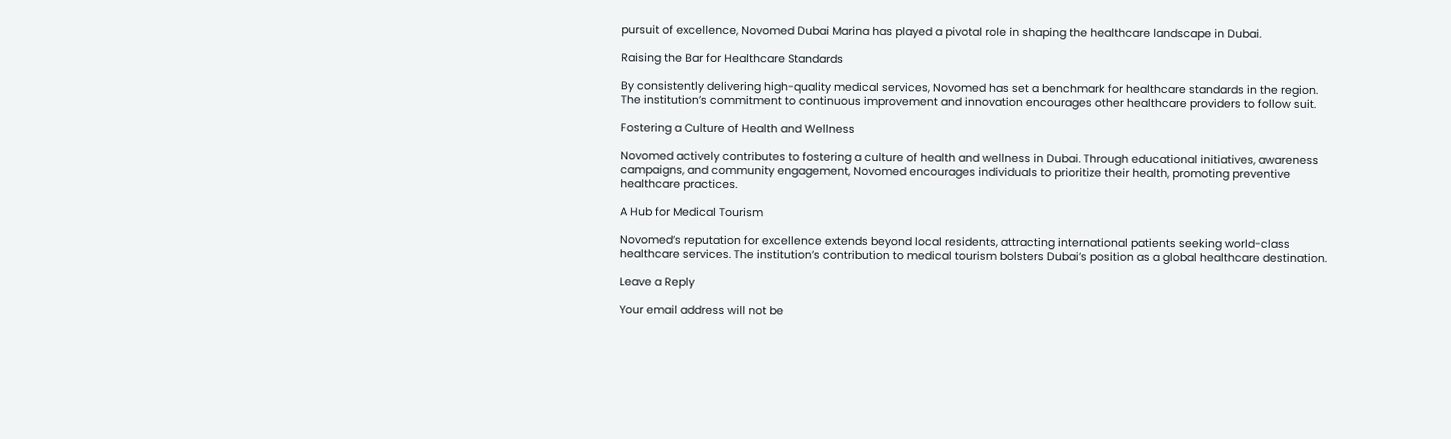pursuit of excellence, Novomed Dubai Marina has played a pivotal role in shaping the healthcare landscape in Dubai.

Raising the Bar for Healthcare Standards

By consistently delivering high-quality medical services, Novomed has set a benchmark for healthcare standards in the region. The institution’s commitment to continuous improvement and innovation encourages other healthcare providers to follow suit.

Fostering a Culture of Health and Wellness

Novomed actively contributes to fostering a culture of health and wellness in Dubai. Through educational initiatives, awareness campaigns, and community engagement, Novomed encourages individuals to prioritize their health, promoting preventive healthcare practices.

A Hub for Medical Tourism

Novomed’s reputation for excellence extends beyond local residents, attracting international patients seeking world-class healthcare services. The institution’s contribution to medical tourism bolsters Dubai’s position as a global healthcare destination.

Leave a Reply

Your email address will not be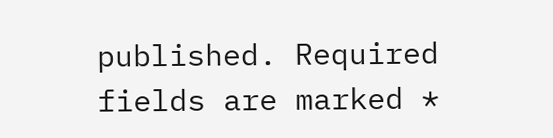published. Required fields are marked *